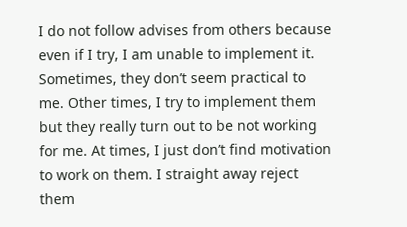I do not follow advises from others because even if I try, I am unable to implement it. Sometimes, they don’t seem practical to me. Other times, I try to implement them but they really turn out to be not working for me. At times, I just don’t find motivation to work on them. I straight away reject them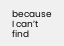because I can’t find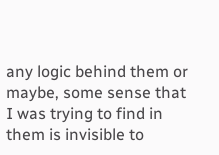any logic behind them or maybe, some sense that I was trying to find in them is invisible to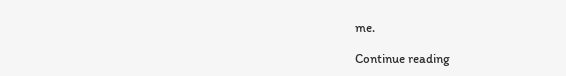me.

Continue reading